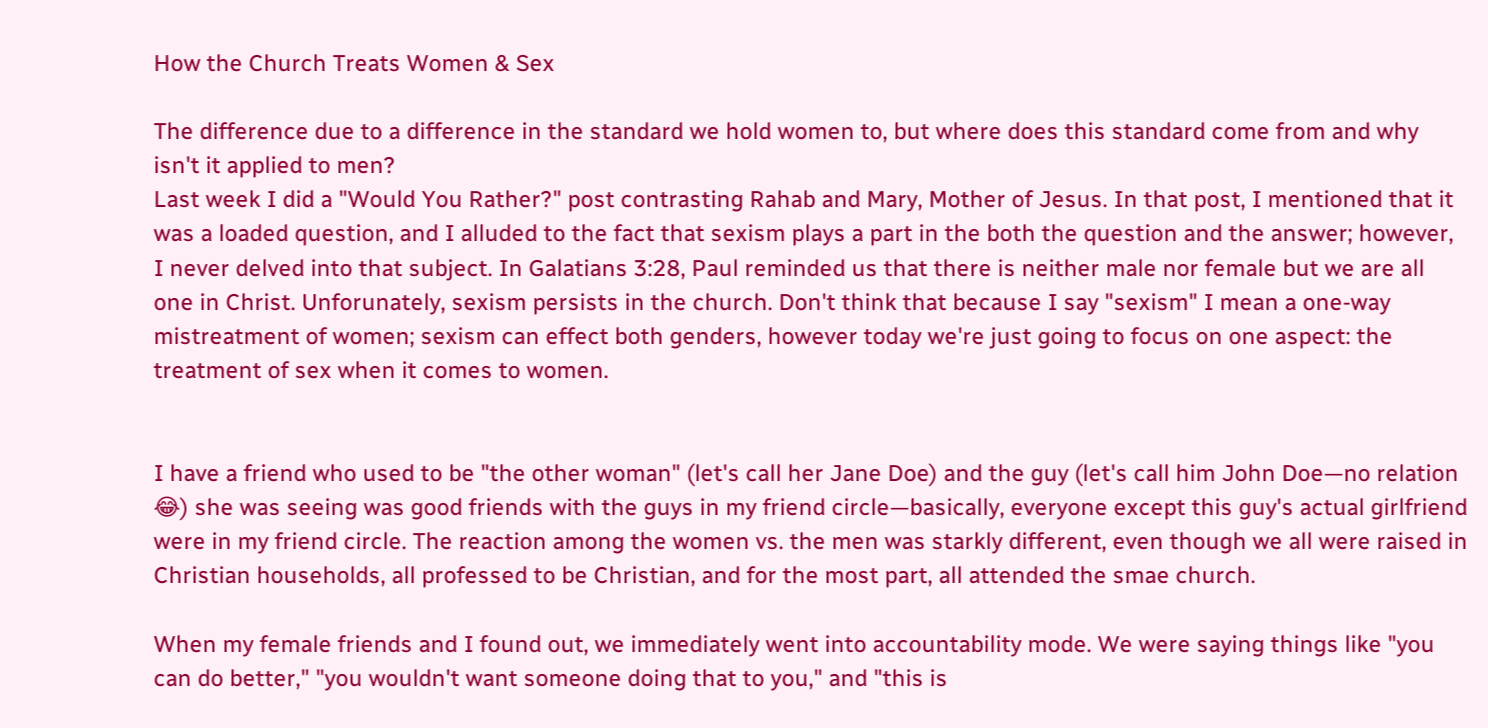How the Church Treats Women & Sex

The difference due to a difference in the standard we hold women to, but where does this standard come from and why isn't it applied to men?
Last week I did a "Would You Rather?" post contrasting Rahab and Mary, Mother of Jesus. In that post, I mentioned that it was a loaded question, and I alluded to the fact that sexism plays a part in the both the question and the answer; however, I never delved into that subject. In Galatians 3:28, Paul reminded us that there is neither male nor female but we are all one in Christ. Unforunately, sexism persists in the church. Don't think that because I say "sexism" I mean a one-way mistreatment of women; sexism can effect both genders, however today we're just going to focus on one aspect: the treatment of sex when it comes to women.


I have a friend who used to be "the other woman" (let's call her Jane Doe) and the guy (let's call him John Doe—no relation 😂) she was seeing was good friends with the guys in my friend circle—basically, everyone except this guy's actual girlfriend were in my friend circle. The reaction among the women vs. the men was starkly different, even though we all were raised in Christian households, all professed to be Christian, and for the most part, all attended the smae church.

When my female friends and I found out, we immediately went into accountability mode. We were saying things like "you can do better," "you wouldn't want someone doing that to you," and "this is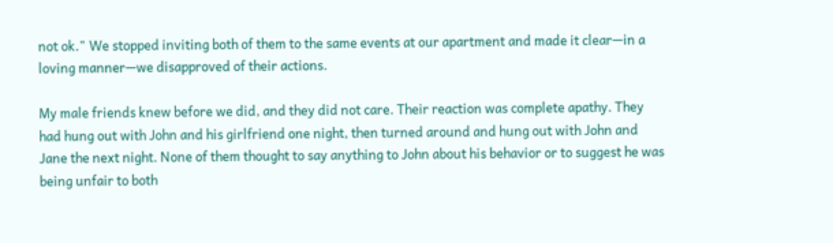not ok." We stopped inviting both of them to the same events at our apartment and made it clear—in a loving manner—we disapproved of their actions.

My male friends knew before we did, and they did not care. Their reaction was complete apathy. They had hung out with John and his girlfriend one night, then turned around and hung out with John and Jane the next night. None of them thought to say anything to John about his behavior or to suggest he was being unfair to both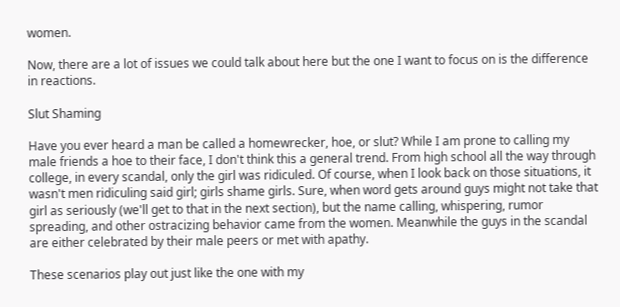women.

Now, there are a lot of issues we could talk about here but the one I want to focus on is the difference in reactions.

Slut Shaming

Have you ever heard a man be called a homewrecker, hoe, or slut? While I am prone to calling my male friends a hoe to their face, I don't think this a general trend. From high school all the way through college, in every scandal, only the girl was ridiculed. Of course, when I look back on those situations, it wasn't men ridiculing said girl; girls shame girls. Sure, when word gets around guys might not take that girl as seriously (we'll get to that in the next section), but the name calling, whispering, rumor spreading, and other ostracizing behavior came from the women. Meanwhile the guys in the scandal are either celebrated by their male peers or met with apathy.

These scenarios play out just like the one with my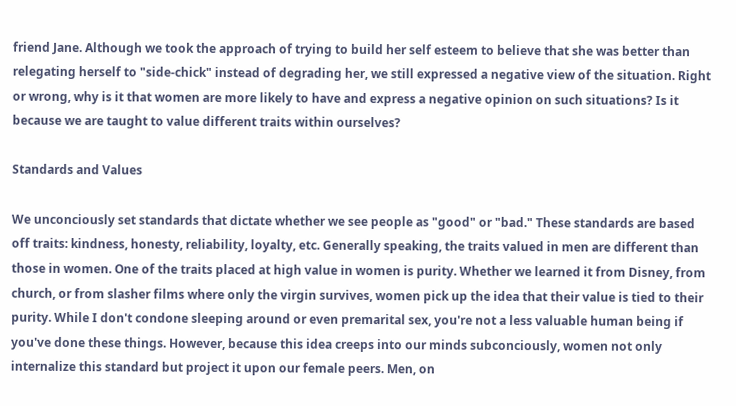friend Jane. Although we took the approach of trying to build her self esteem to believe that she was better than relegating herself to "side-chick" instead of degrading her, we still expressed a negative view of the situation. Right or wrong, why is it that women are more likely to have and express a negative opinion on such situations? Is it because we are taught to value different traits within ourselves?

Standards and Values

We unconciously set standards that dictate whether we see people as "good" or "bad." These standards are based off traits: kindness, honesty, reliability, loyalty, etc. Generally speaking, the traits valued in men are different than those in women. One of the traits placed at high value in women is purity. Whether we learned it from Disney, from church, or from slasher films where only the virgin survives, women pick up the idea that their value is tied to their purity. While I don't condone sleeping around or even premarital sex, you're not a less valuable human being if you've done these things. However, because this idea creeps into our minds subconciously, women not only internalize this standard but project it upon our female peers. Men, on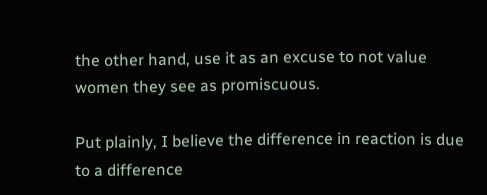the other hand, use it as an excuse to not value women they see as promiscuous.

Put plainly, I believe the difference in reaction is due to a difference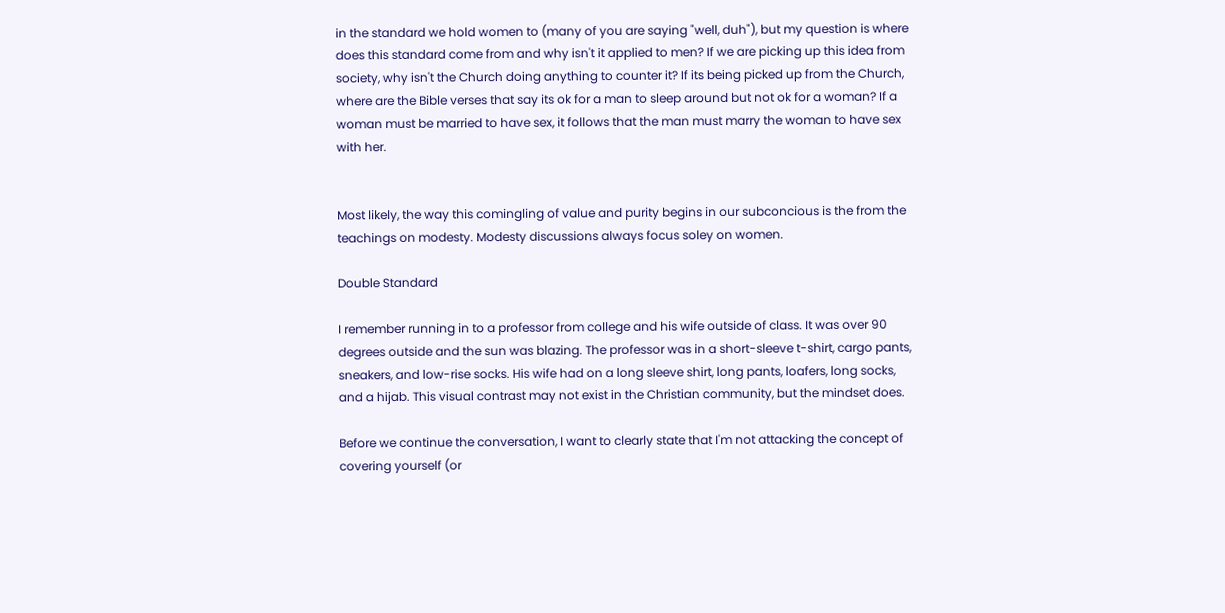in the standard we hold women to (many of you are saying "well, duh"), but my question is where does this standard come from and why isn't it applied to men? If we are picking up this idea from society, why isn't the Church doing anything to counter it? If its being picked up from the Church, where are the Bible verses that say its ok for a man to sleep around but not ok for a woman? If a woman must be married to have sex, it follows that the man must marry the woman to have sex with her.


Most likely, the way this comingling of value and purity begins in our subconcious is the from the teachings on modesty. Modesty discussions always focus soley on women.

Double Standard

I remember running in to a professor from college and his wife outside of class. It was over 90 degrees outside and the sun was blazing. The professor was in a short-sleeve t-shirt, cargo pants, sneakers, and low-rise socks. His wife had on a long sleeve shirt, long pants, loafers, long socks, and a hijab. This visual contrast may not exist in the Christian community, but the mindset does.

Before we continue the conversation, I want to clearly state that I'm not attacking the concept of covering yourself (or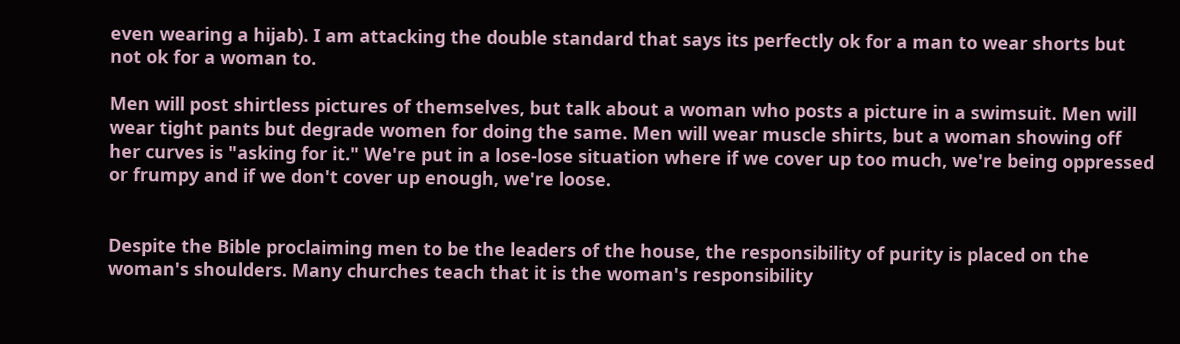even wearing a hijab). I am attacking the double standard that says its perfectly ok for a man to wear shorts but not ok for a woman to.

Men will post shirtless pictures of themselves, but talk about a woman who posts a picture in a swimsuit. Men will wear tight pants but degrade women for doing the same. Men will wear muscle shirts, but a woman showing off her curves is "asking for it." We're put in a lose-lose situation where if we cover up too much, we're being oppressed or frumpy and if we don't cover up enough, we're loose.


Despite the Bible proclaiming men to be the leaders of the house, the responsibility of purity is placed on the woman's shoulders. Many churches teach that it is the woman's responsibility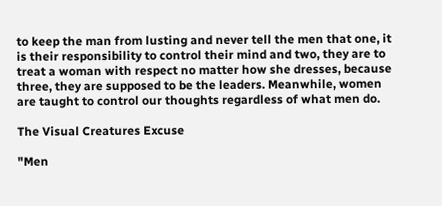to keep the man from lusting and never tell the men that one, it is their responsibility to control their mind and two, they are to treat a woman with respect no matter how she dresses, because three, they are supposed to be the leaders. Meanwhile, women are taught to control our thoughts regardless of what men do.

The Visual Creatures Excuse

"Men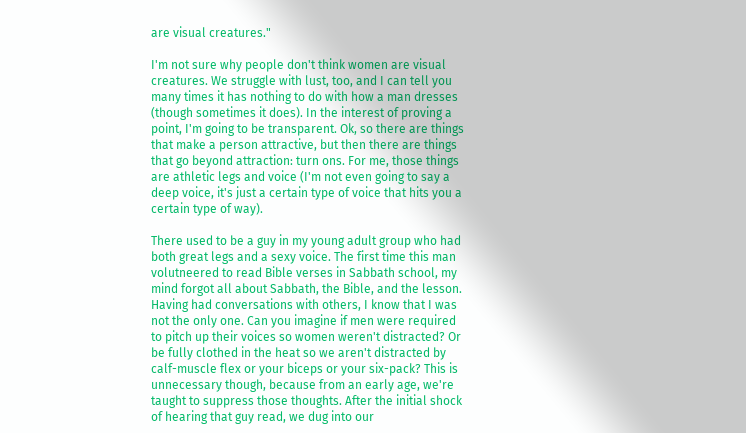are visual creatures."

I'm not sure why people don't think women are visual creatures. We struggle with lust, too, and I can tell you many times it has nothing to do with how a man dresses (though sometimes it does). In the interest of proving a point, I'm going to be transparent. Ok, so there are things that make a person attractive, but then there are things that go beyond attraction: turn ons. For me, those things are athletic legs and voice (I'm not even going to say a deep voice, it's just a certain type of voice that hits you a certain type of way).

There used to be a guy in my young adult group who had both great legs and a sexy voice. The first time this man volutneered to read Bible verses in Sabbath school, my mind forgot all about Sabbath, the Bible, and the lesson. Having had conversations with others, I know that I was not the only one. Can you imagine if men were required to pitch up their voices so women weren't distracted? Or be fully clothed in the heat so we aren't distracted by calf-muscle flex or your biceps or your six-pack? This is unnecessary though, because from an early age, we're taught to suppress those thoughts. After the initial shock of hearing that guy read, we dug into our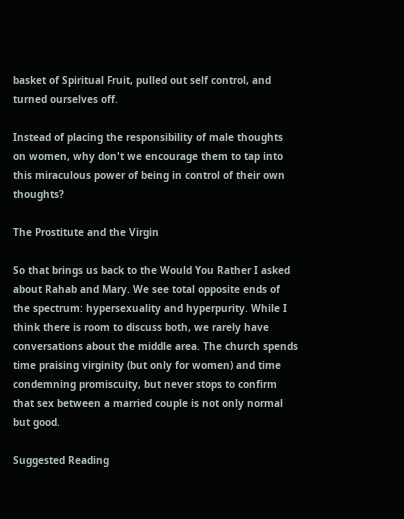basket of Spiritual Fruit, pulled out self control, and turned ourselves off.

Instead of placing the responsibility of male thoughts on women, why don't we encourage them to tap into this miraculous power of being in control of their own thoughts?

The Prostitute and the Virgin

So that brings us back to the Would You Rather I asked about Rahab and Mary. We see total opposite ends of the spectrum: hypersexuality and hyperpurity. While I think there is room to discuss both, we rarely have conversations about the middle area. The church spends time praising virginity (but only for women) and time condemning promiscuity, but never stops to confirm that sex between a married couple is not only normal but good.

Suggested Reading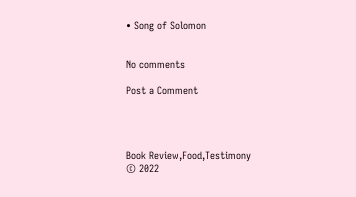• Song of Solomon


No comments

Post a Comment




Book Review,Food,Testimony
© 2022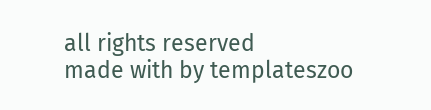all rights reserved
made with by templateszoo